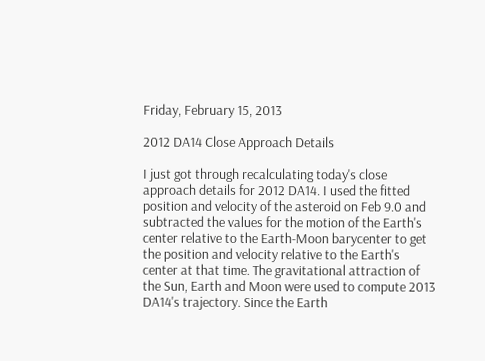Friday, February 15, 2013

2012 DA14 Close Approach Details

I just got through recalculating today's close approach details for 2012 DA14. I used the fitted position and velocity of the asteroid on Feb 9.0 and subtracted the values for the motion of the Earth's center relative to the Earth-Moon barycenter to get the position and velocity relative to the Earth's center at that time. The gravitational attraction of the Sun, Earth and Moon were used to compute 2013 DA14's trajectory. Since the Earth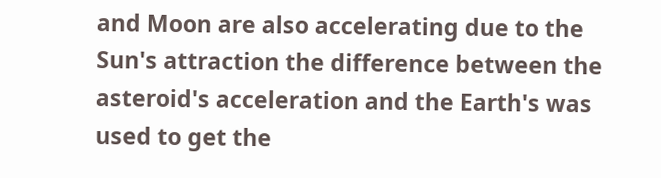and Moon are also accelerating due to the Sun's attraction the difference between the asteroid's acceleration and the Earth's was used to get the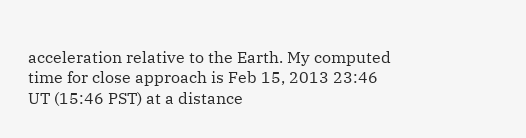acceleration relative to the Earth. My computed time for close approach is Feb 15, 2013 23:46 UT (15:46 PST) at a distance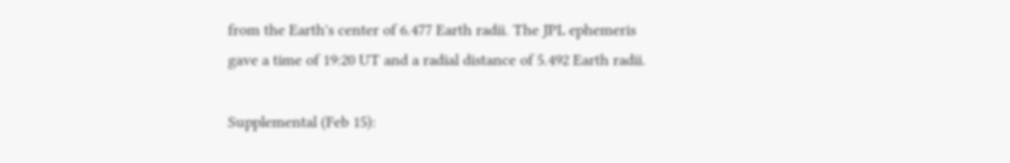from the Earth's center of 6.477 Earth radii. The JPL ephemeris gave a time of 19:20 UT and a radial distance of 5.492 Earth radii.

Supplemental (Feb 15):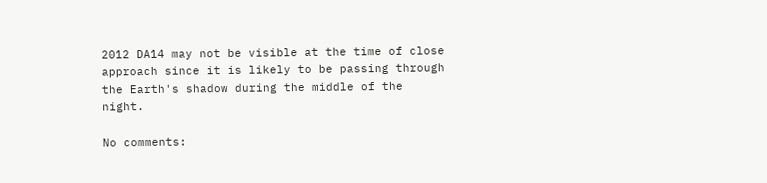2012 DA14 may not be visible at the time of close approach since it is likely to be passing through the Earth's shadow during the middle of the night.

No comments: